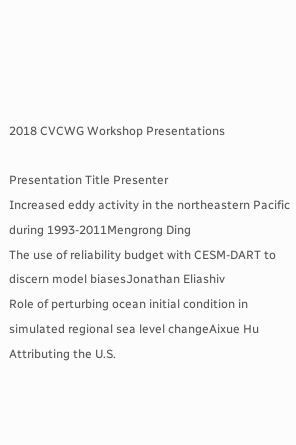2018 CVCWG Workshop Presentations

Presentation Title Presenter
Increased eddy activity in the northeastern Pacific during 1993-2011Mengrong Ding
The use of reliability budget with CESM-DART to discern model biasesJonathan Eliashiv
Role of perturbing ocean initial condition in simulated regional sea level changeAixue Hu
Attributing the U.S.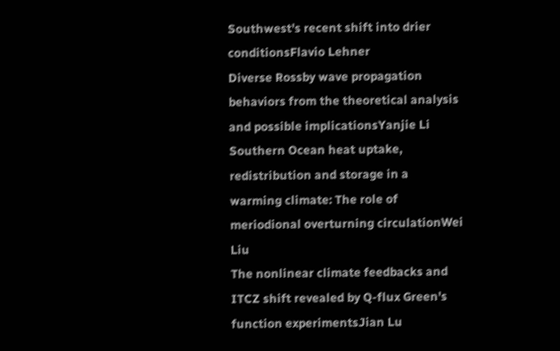Southwest's recent shift into drier conditionsFlavio Lehner
Diverse Rossby wave propagation behaviors from the theoretical analysis and possible implicationsYanjie Li
Southern Ocean heat uptake, redistribution and storage in a warming climate: The role of meriodional overturning circulationWei Liu
The nonlinear climate feedbacks and ITCZ shift revealed by Q-flux Green's function experimentsJian Lu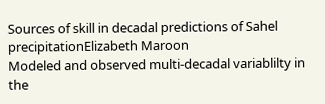Sources of skill in decadal predictions of Sahel precipitationElizabeth Maroon
Modeled and observed multi-decadal variablilty in the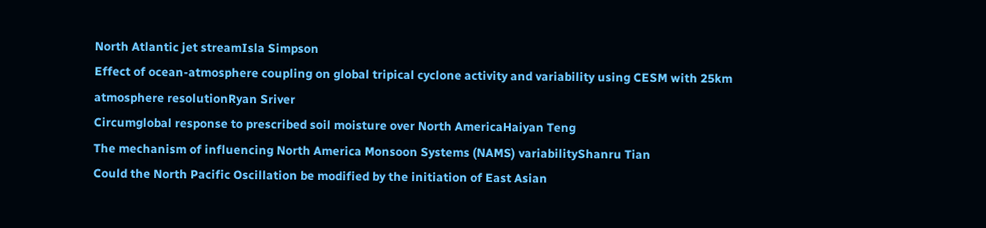North Atlantic jet streamIsla Simpson
Effect of ocean-atmosphere coupling on global tripical cyclone activity and variability using CESM with 25km atmosphere resolutionRyan Sriver
Circumglobal response to prescribed soil moisture over North AmericaHaiyan Teng
The mechanism of influencing North America Monsoon Systems (NAMS) variabilityShanru Tian
Could the North Pacific Oscillation be modified by the initiation of East Asian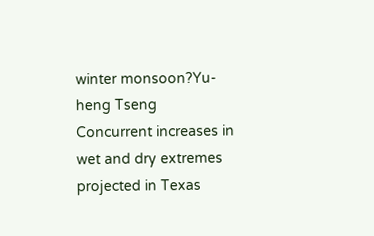winter monsoon?Yu-heng Tseng
Concurrent increases in wet and dry extremes projected in Texas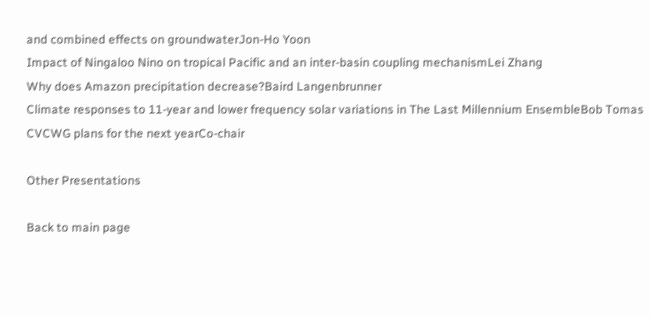and combined effects on groundwaterJon-Ho Yoon
Impact of Ningaloo Nino on tropical Pacific and an inter-basin coupling mechanismLei Zhang
Why does Amazon precipitation decrease?Baird Langenbrunner
Climate responses to 11-year and lower frequency solar variations in The Last Millennium EnsembleBob Tomas
CVCWG plans for the next yearCo-chair

Other Presentations

Back to main page